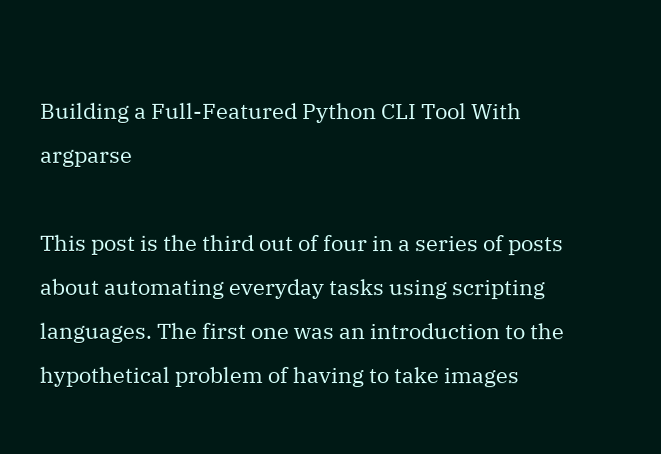Building a Full-Featured Python CLI Tool With argparse

This post is the third out of four in a series of posts about automating everyday tasks using scripting languages. The first one was an introduction to the hypothetical problem of having to take images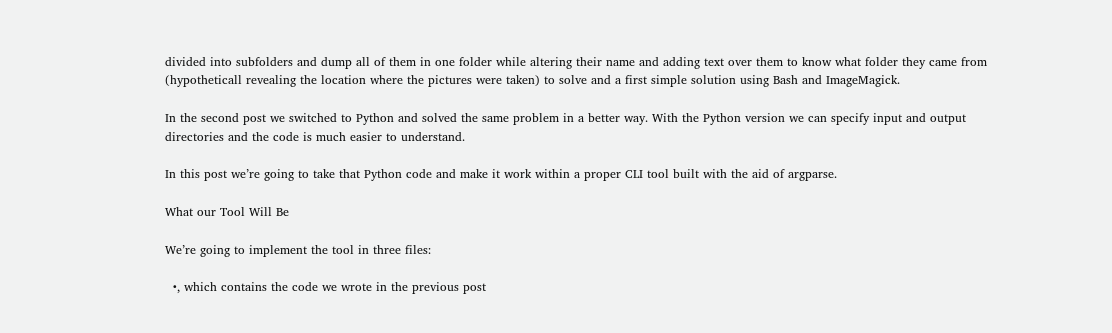divided into subfolders and dump all of them in one folder while altering their name and adding text over them to know what folder they came from (hypotheticall revealing the location where the pictures were taken) to solve and a first simple solution using Bash and ImageMagick.

In the second post we switched to Python and solved the same problem in a better way. With the Python version we can specify input and output directories and the code is much easier to understand.

In this post we’re going to take that Python code and make it work within a proper CLI tool built with the aid of argparse.

What our Tool Will Be

We’re going to implement the tool in three files:

  •, which contains the code we wrote in the previous post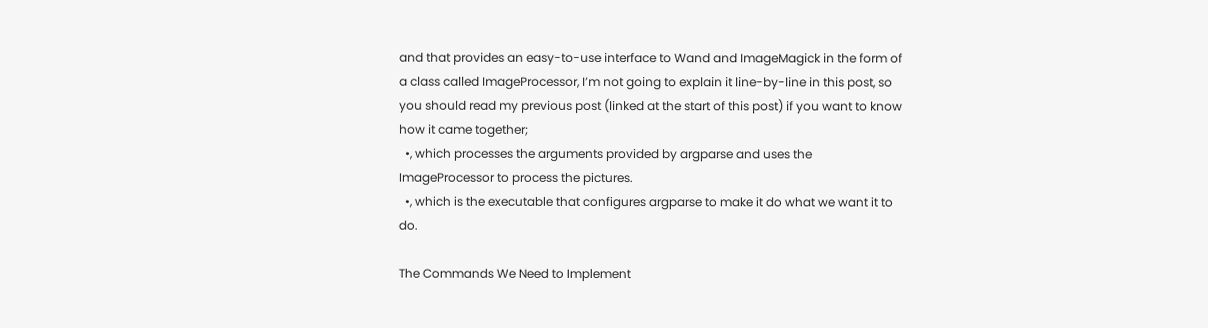and that provides an easy-to-use interface to Wand and ImageMagick in the form of a class called ImageProcessor, I’m not going to explain it line-by-line in this post, so you should read my previous post (linked at the start of this post) if you want to know how it came together;
  •, which processes the arguments provided by argparse and uses the ImageProcessor to process the pictures.
  •, which is the executable that configures argparse to make it do what we want it to do.

The Commands We Need to Implement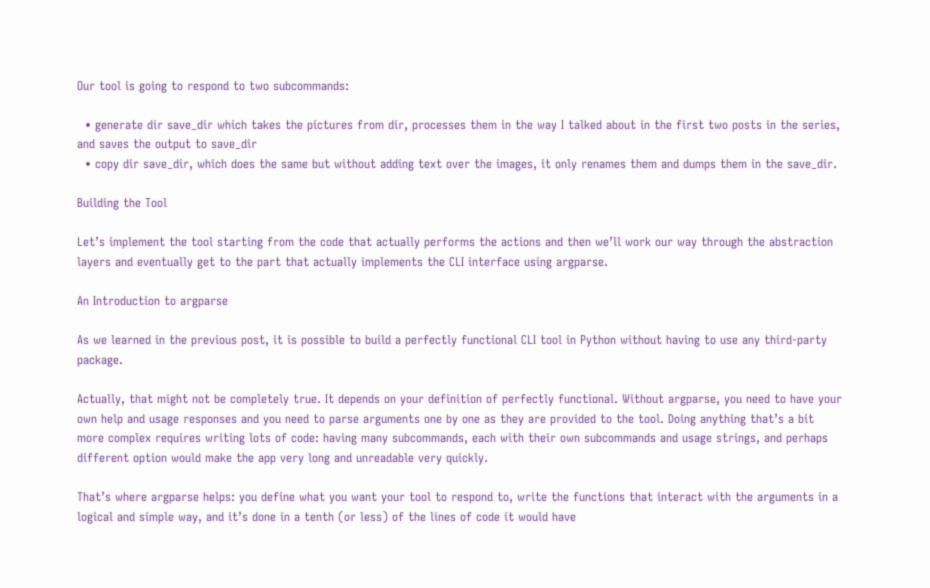Our tool is going to respond to two subcommands:

  • generate dir save_dir which takes the pictures from dir, processes them in the way I talked about in the first two posts in the series, and saves the output to save_dir
  • copy dir save_dir, which does the same but without adding text over the images, it only renames them and dumps them in the save_dir.

Building the Tool

Let’s implement the tool starting from the code that actually performs the actions and then we’ll work our way through the abstraction layers and eventually get to the part that actually implements the CLI interface using argparse.

An Introduction to argparse

As we learned in the previous post, it is possible to build a perfectly functional CLI tool in Python without having to use any third-party package.

Actually, that might not be completely true. It depends on your definition of perfectly functional. Without argparse, you need to have your own help and usage responses and you need to parse arguments one by one as they are provided to the tool. Doing anything that’s a bit more complex requires writing lots of code: having many subcommands, each with their own subcommands and usage strings, and perhaps different option would make the app very long and unreadable very quickly.

That’s where argparse helps: you define what you want your tool to respond to, write the functions that interact with the arguments in a logical and simple way, and it’s done in a tenth (or less) of the lines of code it would have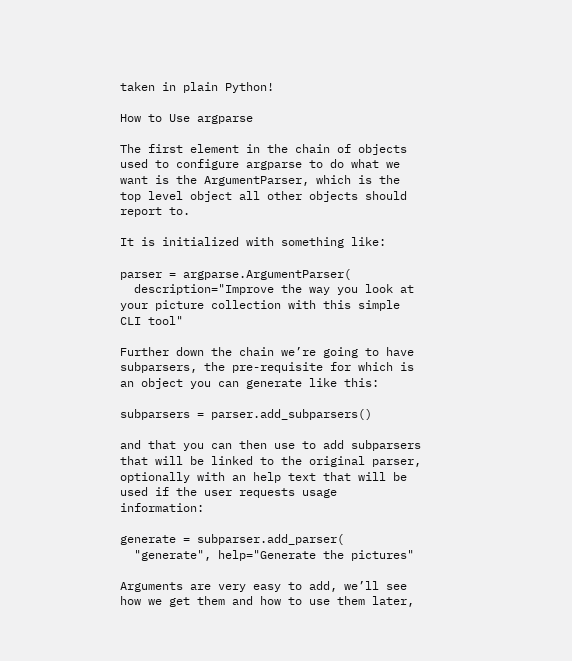taken in plain Python!

How to Use argparse

The first element in the chain of objects used to configure argparse to do what we want is the ArgumentParser, which is the top level object all other objects should report to.

It is initialized with something like:

parser = argparse.ArgumentParser(
  description="Improve the way you look at your picture collection with this simple CLI tool"

Further down the chain we’re going to have subparsers, the pre-requisite for which is an object you can generate like this:

subparsers = parser.add_subparsers()

and that you can then use to add subparsers that will be linked to the original parser, optionally with an help text that will be used if the user requests usage information:

generate = subparser.add_parser(
  "generate", help="Generate the pictures"

Arguments are very easy to add, we’ll see how we get them and how to use them later,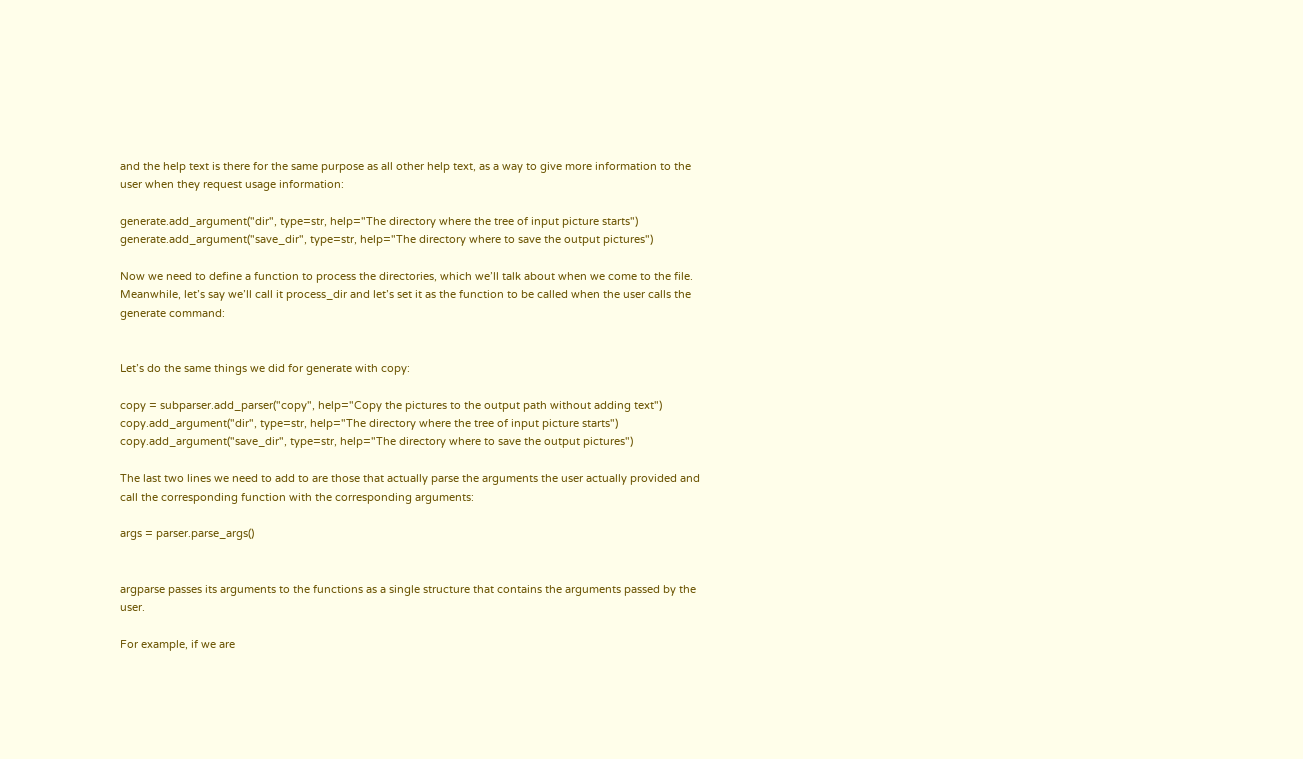and the help text is there for the same purpose as all other help text, as a way to give more information to the user when they request usage information:

generate.add_argument("dir", type=str, help="The directory where the tree of input picture starts")
generate.add_argument("save_dir", type=str, help="The directory where to save the output pictures")

Now we need to define a function to process the directories, which we’ll talk about when we come to the file. Meanwhile, let’s say we’ll call it process_dir and let’s set it as the function to be called when the user calls the generate command:


Let’s do the same things we did for generate with copy:

copy = subparser.add_parser("copy", help="Copy the pictures to the output path without adding text")
copy.add_argument("dir", type=str, help="The directory where the tree of input picture starts")
copy.add_argument("save_dir", type=str, help="The directory where to save the output pictures")

The last two lines we need to add to are those that actually parse the arguments the user actually provided and call the corresponding function with the corresponding arguments:

args = parser.parse_args()


argparse passes its arguments to the functions as a single structure that contains the arguments passed by the user.

For example, if we are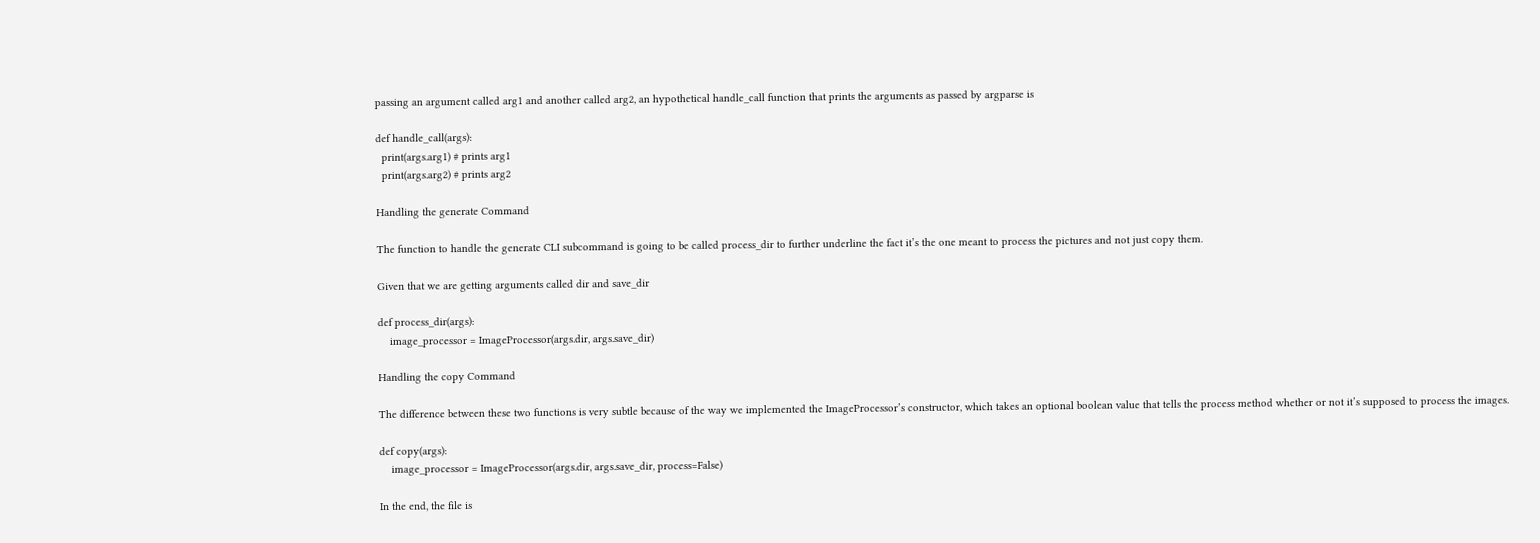passing an argument called arg1 and another called arg2, an hypothetical handle_call function that prints the arguments as passed by argparse is

def handle_call(args):
  print(args.arg1) # prints arg1
  print(args.arg2) # prints arg2

Handling the generate Command

The function to handle the generate CLI subcommand is going to be called process_dir to further underline the fact it’s the one meant to process the pictures and not just copy them.

Given that we are getting arguments called dir and save_dir

def process_dir(args):
    image_processor = ImageProcessor(args.dir, args.save_dir)

Handling the copy Command

The difference between these two functions is very subtle because of the way we implemented the ImageProcessor’s constructor, which takes an optional boolean value that tells the process method whether or not it’s supposed to process the images.

def copy(args):
    image_processor = ImageProcessor(args.dir, args.save_dir, process=False)

In the end, the file is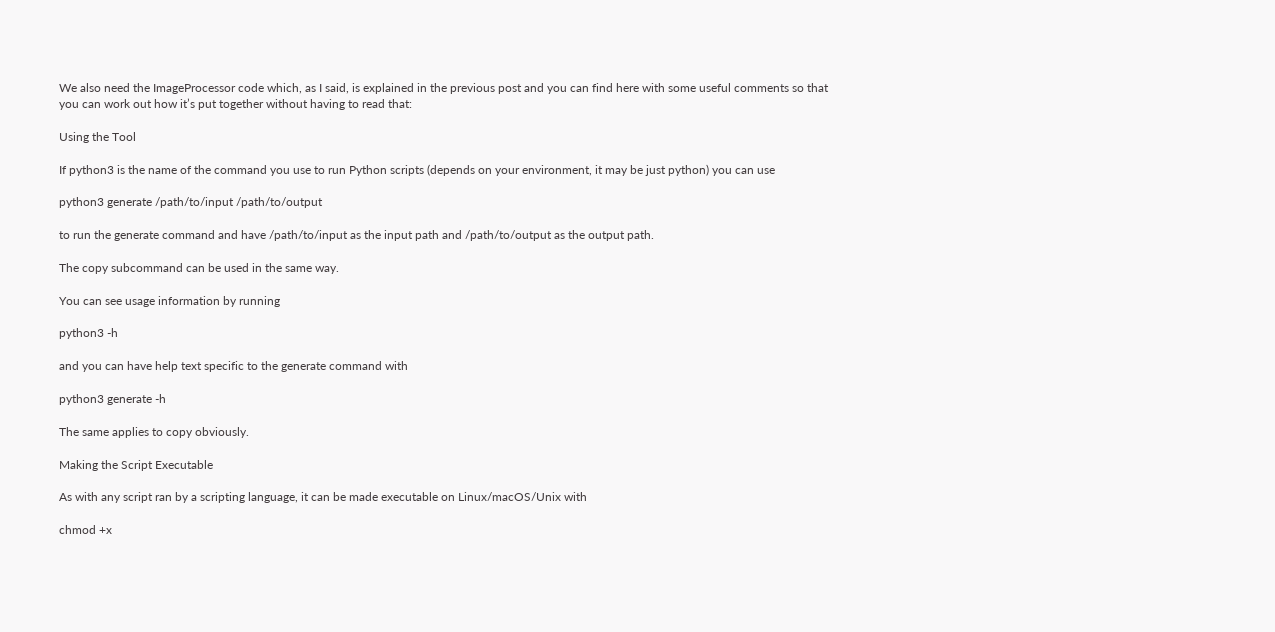We also need the ImageProcessor code which, as I said, is explained in the previous post and you can find here with some useful comments so that you can work out how it’s put together without having to read that:

Using the Tool

If python3 is the name of the command you use to run Python scripts (depends on your environment, it may be just python) you can use

python3 generate /path/to/input /path/to/output

to run the generate command and have /path/to/input as the input path and /path/to/output as the output path.

The copy subcommand can be used in the same way.

You can see usage information by running

python3 -h

and you can have help text specific to the generate command with

python3 generate -h

The same applies to copy obviously.

Making the Script Executable

As with any script ran by a scripting language, it can be made executable on Linux/macOS/Unix with

chmod +x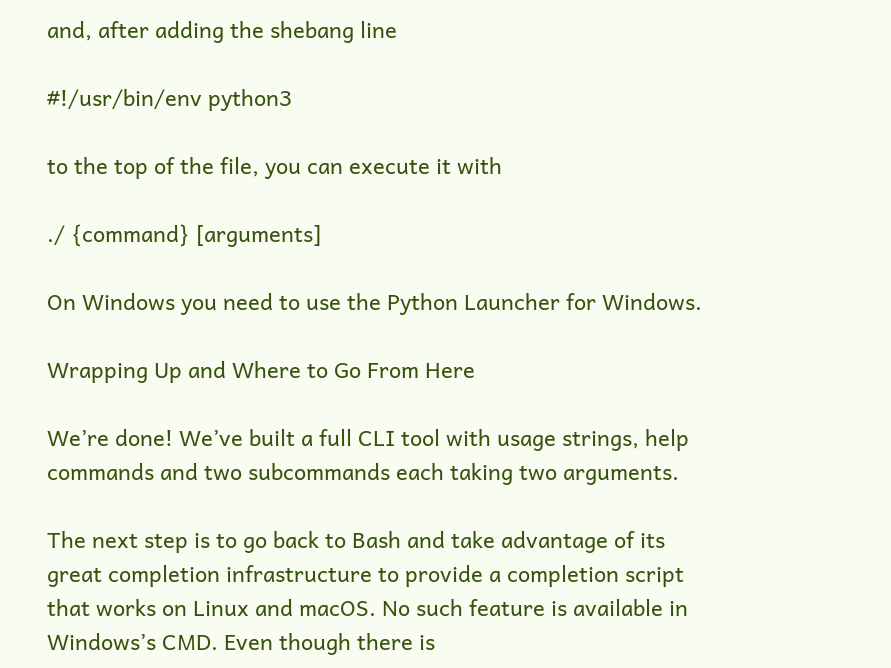and, after adding the shebang line

#!/usr/bin/env python3

to the top of the file, you can execute it with

./ {command} [arguments]

On Windows you need to use the Python Launcher for Windows.

Wrapping Up and Where to Go From Here

We’re done! We’ve built a full CLI tool with usage strings, help commands and two subcommands each taking two arguments.

The next step is to go back to Bash and take advantage of its great completion infrastructure to provide a completion script that works on Linux and macOS. No such feature is available in Windows’s CMD. Even though there is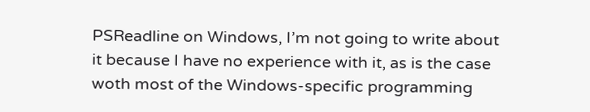PSReadline on Windows, I’m not going to write about it because I have no experience with it, as is the case woth most of the Windows-specific programming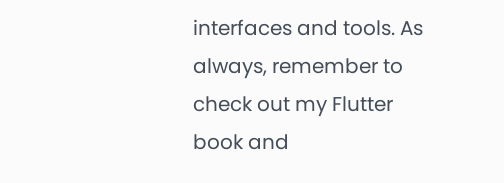interfaces and tools. As always, remember to check out my Flutter book and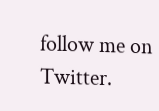follow me on Twitter.